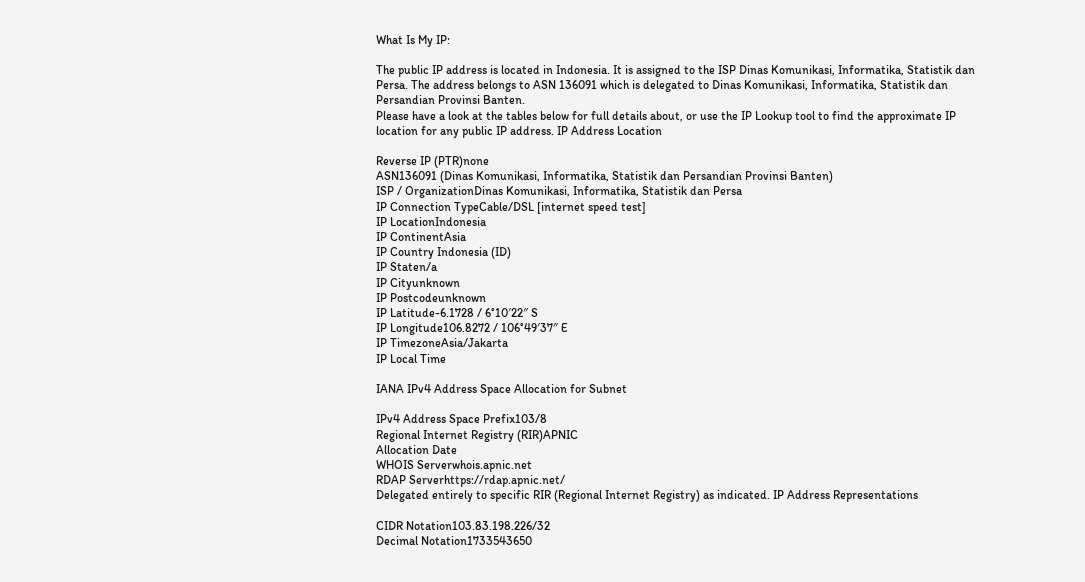What Is My IP:

The public IP address is located in Indonesia. It is assigned to the ISP Dinas Komunikasi, Informatika, Statistik dan Persa. The address belongs to ASN 136091 which is delegated to Dinas Komunikasi, Informatika, Statistik dan Persandian Provinsi Banten.
Please have a look at the tables below for full details about, or use the IP Lookup tool to find the approximate IP location for any public IP address. IP Address Location

Reverse IP (PTR)none
ASN136091 (Dinas Komunikasi, Informatika, Statistik dan Persandian Provinsi Banten)
ISP / OrganizationDinas Komunikasi, Informatika, Statistik dan Persa
IP Connection TypeCable/DSL [internet speed test]
IP LocationIndonesia
IP ContinentAsia
IP Country Indonesia (ID)
IP Staten/a
IP Cityunknown
IP Postcodeunknown
IP Latitude-6.1728 / 6°10′22″ S
IP Longitude106.8272 / 106°49′37″ E
IP TimezoneAsia/Jakarta
IP Local Time

IANA IPv4 Address Space Allocation for Subnet

IPv4 Address Space Prefix103/8
Regional Internet Registry (RIR)APNIC
Allocation Date
WHOIS Serverwhois.apnic.net
RDAP Serverhttps://rdap.apnic.net/
Delegated entirely to specific RIR (Regional Internet Registry) as indicated. IP Address Representations

CIDR Notation103.83.198.226/32
Decimal Notation1733543650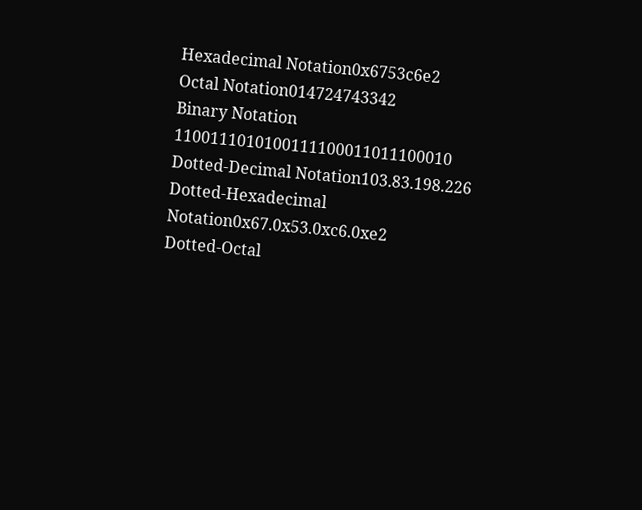Hexadecimal Notation0x6753c6e2
Octal Notation014724743342
Binary Notation 1100111010100111100011011100010
Dotted-Decimal Notation103.83.198.226
Dotted-Hexadecimal Notation0x67.0x53.0xc6.0xe2
Dotted-Octal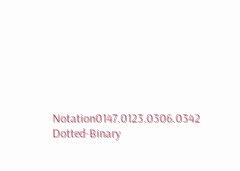Notation0147.0123.0306.0342
Dotted-Binary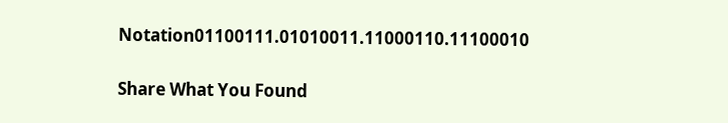Notation01100111.01010011.11000110.11100010

Share What You Found